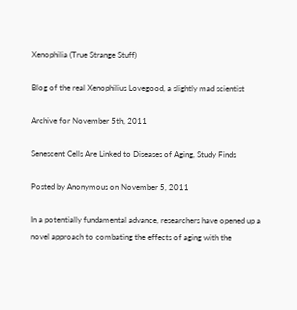Xenophilia (True Strange Stuff)

Blog of the real Xenophilius Lovegood, a slightly mad scientist

Archive for November 5th, 2011

Senescent Cells Are Linked to Diseases of Aging, Study Finds

Posted by Anonymous on November 5, 2011

In a potentially fundamental advance, researchers have opened up a novel approach to combating the effects of aging with the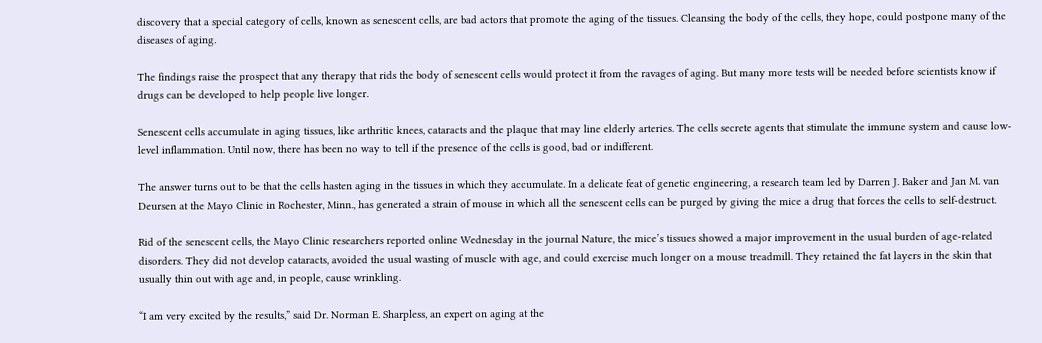discovery that a special category of cells, known as senescent cells, are bad actors that promote the aging of the tissues. Cleansing the body of the cells, they hope, could postpone many of the diseases of aging.

The findings raise the prospect that any therapy that rids the body of senescent cells would protect it from the ravages of aging. But many more tests will be needed before scientists know if drugs can be developed to help people live longer.

Senescent cells accumulate in aging tissues, like arthritic knees, cataracts and the plaque that may line elderly arteries. The cells secrete agents that stimulate the immune system and cause low-level inflammation. Until now, there has been no way to tell if the presence of the cells is good, bad or indifferent.

The answer turns out to be that the cells hasten aging in the tissues in which they accumulate. In a delicate feat of genetic engineering, a research team led by Darren J. Baker and Jan M. van Deursen at the Mayo Clinic in Rochester, Minn., has generated a strain of mouse in which all the senescent cells can be purged by giving the mice a drug that forces the cells to self-destruct.

Rid of the senescent cells, the Mayo Clinic researchers reported online Wednesday in the journal Nature, the mice’s tissues showed a major improvement in the usual burden of age-related disorders. They did not develop cataracts, avoided the usual wasting of muscle with age, and could exercise much longer on a mouse treadmill. They retained the fat layers in the skin that usually thin out with age and, in people, cause wrinkling.

“I am very excited by the results,” said Dr. Norman E. Sharpless, an expert on aging at the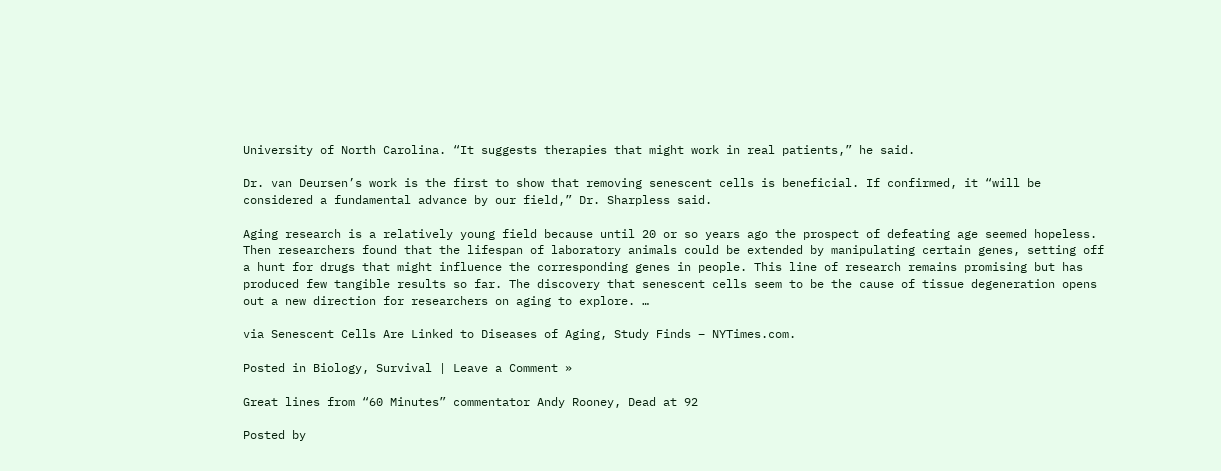University of North Carolina. “It suggests therapies that might work in real patients,” he said.

Dr. van Deursen’s work is the first to show that removing senescent cells is beneficial. If confirmed, it “will be considered a fundamental advance by our field,” Dr. Sharpless said.

Aging research is a relatively young field because until 20 or so years ago the prospect of defeating age seemed hopeless. Then researchers found that the lifespan of laboratory animals could be extended by manipulating certain genes, setting off a hunt for drugs that might influence the corresponding genes in people. This line of research remains promising but has produced few tangible results so far. The discovery that senescent cells seem to be the cause of tissue degeneration opens out a new direction for researchers on aging to explore. …

via Senescent Cells Are Linked to Diseases of Aging, Study Finds – NYTimes.com.

Posted in Biology, Survival | Leave a Comment »

Great lines from “60 Minutes” commentator Andy Rooney, Dead at 92

Posted by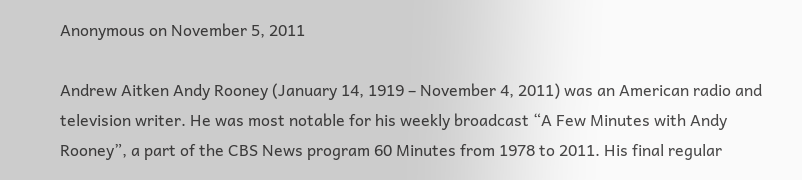Anonymous on November 5, 2011

Andrew Aitken Andy Rooney (January 14, 1919 – November 4, 2011) was an American radio and television writer. He was most notable for his weekly broadcast “A Few Minutes with Andy Rooney”, a part of the CBS News program 60 Minutes from 1978 to 2011. His final regular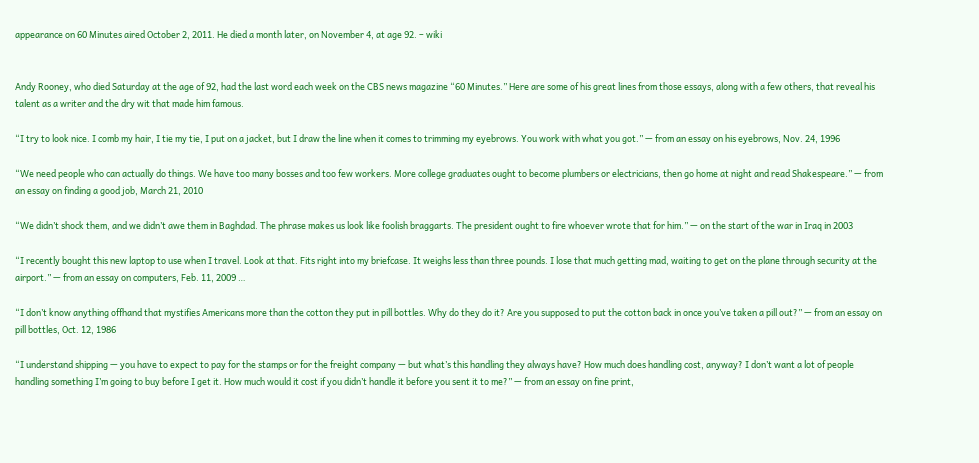appearance on 60 Minutes aired October 2, 2011. He died a month later, on November 4, at age 92. – wiki


Andy Rooney, who died Saturday at the age of 92, had the last word each week on the CBS news magazine “60 Minutes.” Here are some of his great lines from those essays, along with a few others, that reveal his talent as a writer and the dry wit that made him famous.

“I try to look nice. I comb my hair, I tie my tie, I put on a jacket, but I draw the line when it comes to trimming my eyebrows. You work with what you got.” — from an essay on his eyebrows, Nov. 24, 1996

“We need people who can actually do things. We have too many bosses and too few workers. More college graduates ought to become plumbers or electricians, then go home at night and read Shakespeare.” — from an essay on finding a good job, March 21, 2010

“We didn’t shock them, and we didn’t awe them in Baghdad. The phrase makes us look like foolish braggarts. The president ought to fire whoever wrote that for him.” — on the start of the war in Iraq in 2003

“I recently bought this new laptop to use when I travel. Look at that. Fits right into my briefcase. It weighs less than three pounds. I lose that much getting mad, waiting to get on the plane through security at the airport.” — from an essay on computers, Feb. 11, 2009 …

“I don’t know anything offhand that mystifies Americans more than the cotton they put in pill bottles. Why do they do it? Are you supposed to put the cotton back in once you’ve taken a pill out?” — from an essay on pill bottles, Oct. 12, 1986

“I understand shipping — you have to expect to pay for the stamps or for the freight company — but what’s this handling they always have? How much does handling cost, anyway? I don’t want a lot of people handling something I’m going to buy before I get it. How much would it cost if you didn’t handle it before you sent it to me?” — from an essay on fine print,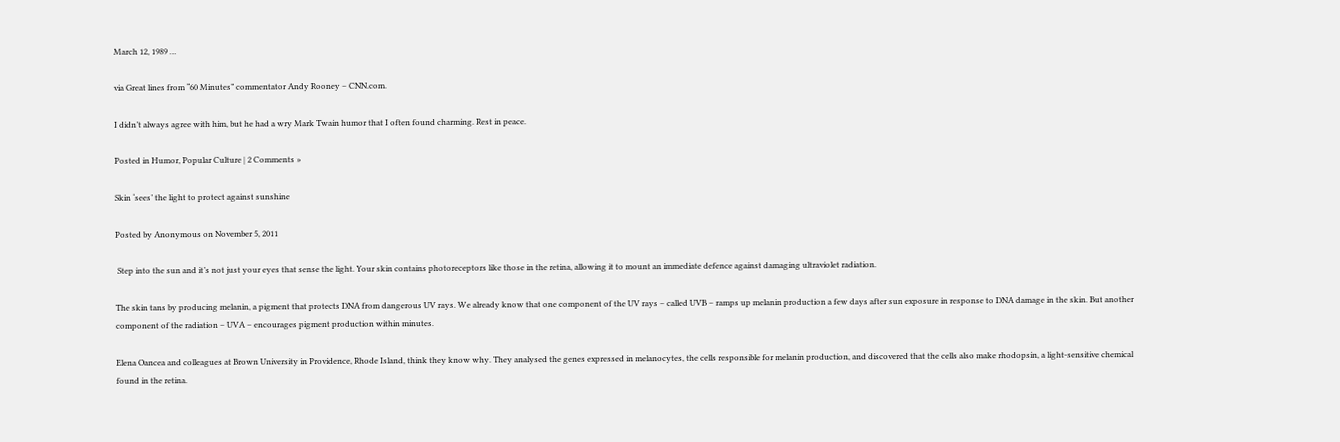March 12, 1989 …

via Great lines from “60 Minutes” commentator Andy Rooney – CNN.com.

I didn’t always agree with him, but he had a wry Mark Twain humor that I often found charming. Rest in peace.

Posted in Humor, Popular Culture | 2 Comments »

Skin ‘sees’ the light to protect against sunshine

Posted by Anonymous on November 5, 2011

 Step into the sun and it’s not just your eyes that sense the light. Your skin contains photoreceptors like those in the retina, allowing it to mount an immediate defence against damaging ultraviolet radiation.

The skin tans by producing melanin, a pigment that protects DNA from dangerous UV rays. We already know that one component of the UV rays – called UVB – ramps up melanin production a few days after sun exposure in response to DNA damage in the skin. But another component of the radiation – UVA – encourages pigment production within minutes.

Elena Oancea and colleagues at Brown University in Providence, Rhode Island, think they know why. They analysed the genes expressed in melanocytes, the cells responsible for melanin production, and discovered that the cells also make rhodopsin, a light-sensitive chemical found in the retina.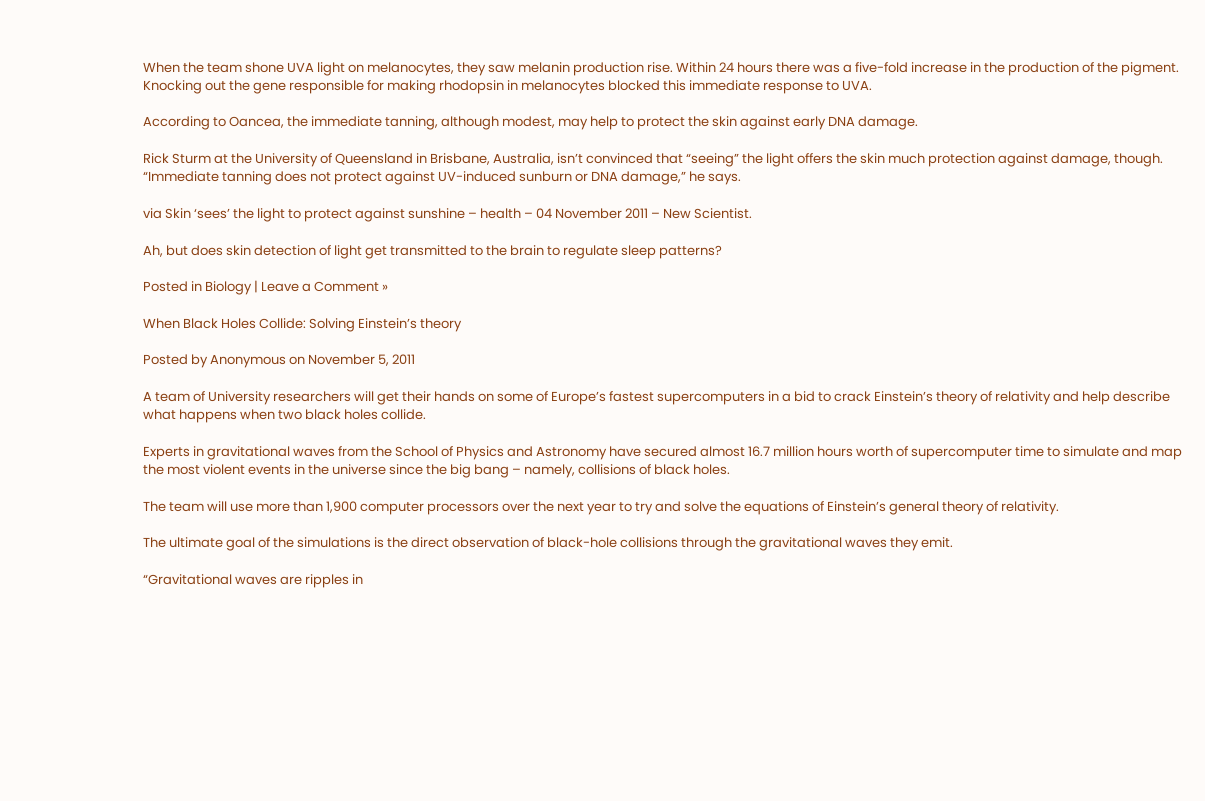When the team shone UVA light on melanocytes, they saw melanin production rise. Within 24 hours there was a five-fold increase in the production of the pigment. Knocking out the gene responsible for making rhodopsin in melanocytes blocked this immediate response to UVA.

According to Oancea, the immediate tanning, although modest, may help to protect the skin against early DNA damage.

Rick Sturm at the University of Queensland in Brisbane, Australia, isn’t convinced that “seeing” the light offers the skin much protection against damage, though. “Immediate tanning does not protect against UV-induced sunburn or DNA damage,” he says.

via Skin ‘sees’ the light to protect against sunshine – health – 04 November 2011 – New Scientist.

Ah, but does skin detection of light get transmitted to the brain to regulate sleep patterns?

Posted in Biology | Leave a Comment »

When Black Holes Collide: Solving Einstein’s theory

Posted by Anonymous on November 5, 2011

A team of University researchers will get their hands on some of Europe’s fastest supercomputers in a bid to crack Einstein’s theory of relativity and help describe what happens when two black holes collide.

Experts in gravitational waves from the School of Physics and Astronomy have secured almost 16.7 million hours worth of supercomputer time to simulate and map the most violent events in the universe since the big bang – namely, collisions of black holes.

The team will use more than 1,900 computer processors over the next year to try and solve the equations of Einstein’s general theory of relativity.

The ultimate goal of the simulations is the direct observation of black-hole collisions through the gravitational waves they emit.

“Gravitational waves are ripples in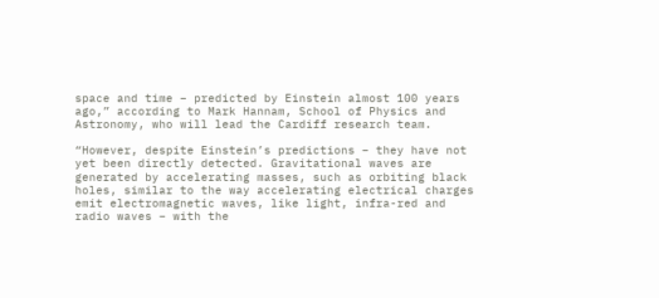space and time – predicted by Einstein almost 100 years ago,” according to Mark Hannam, School of Physics and Astronomy, who will lead the Cardiff research team.

“However, despite Einstein’s predictions – they have not yet been directly detected. Gravitational waves are generated by accelerating masses, such as orbiting black holes, similar to the way accelerating electrical charges emit electromagnetic waves, like light, infra-red and radio waves – with the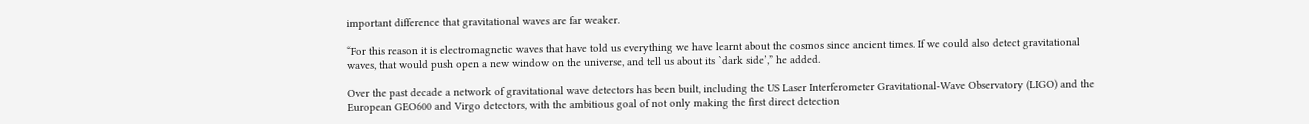important difference that gravitational waves are far weaker.

“For this reason it is electromagnetic waves that have told us everything we have learnt about the cosmos since ancient times. If we could also detect gravitational waves, that would push open a new window on the universe, and tell us about its `dark side’,” he added.

Over the past decade a network of gravitational wave detectors has been built, including the US Laser Interferometer Gravitational-Wave Observatory (LIGO) and the European GEO600 and Virgo detectors, with the ambitious goal of not only making the first direct detection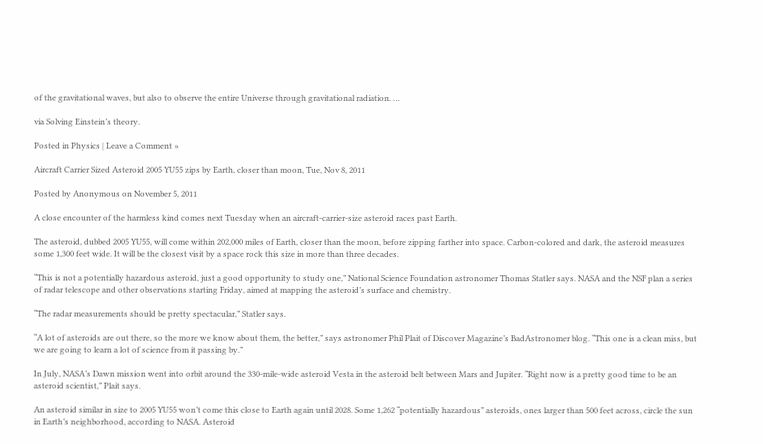of the gravitational waves, but also to observe the entire Universe through gravitational radiation. …

via Solving Einstein’s theory.

Posted in Physics | Leave a Comment »

Aircraft Carrier Sized Asteroid 2005 YU55 zips by Earth, closer than moon, Tue, Nov 8, 2011

Posted by Anonymous on November 5, 2011

A close encounter of the harmless kind comes next Tuesday when an aircraft-carrier-size asteroid races past Earth.

The asteroid, dubbed 2005 YU55, will come within 202,000 miles of Earth, closer than the moon, before zipping farther into space. Carbon-colored and dark, the asteroid measures some 1,300 feet wide. It will be the closest visit by a space rock this size in more than three decades.

“This is not a potentially hazardous asteroid, just a good opportunity to study one,” National Science Foundation astronomer Thomas Statler says. NASA and the NSF plan a series of radar telescope and other observations starting Friday, aimed at mapping the asteroid’s surface and chemistry.

“The radar measurements should be pretty spectacular,” Statler says.

“A lot of asteroids are out there, so the more we know about them, the better,” says astronomer Phil Plait of Discover Magazine’s BadAstronomer blog. “This one is a clean miss, but we are going to learn a lot of science from it passing by.”

In July, NASA’s Dawn mission went into orbit around the 330-mile-wide asteroid Vesta in the asteroid belt between Mars and Jupiter. “Right now is a pretty good time to be an asteroid scientist,” Plait says.

An asteroid similar in size to 2005 YU55 won’t come this close to Earth again until 2028. Some 1,262 “potentially hazardous” asteroids, ones larger than 500 feet across, circle the sun in Earth’s neighborhood, according to NASA. Asteroid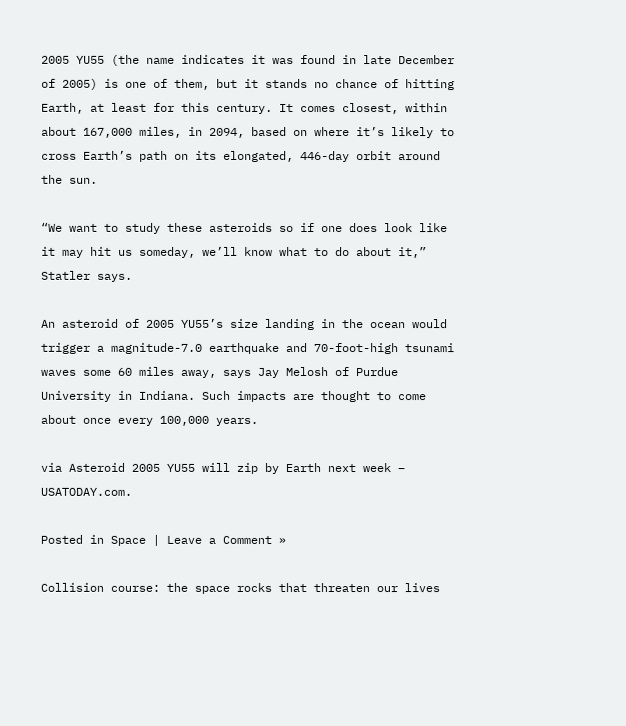2005 YU55 (the name indicates it was found in late December of 2005) is one of them, but it stands no chance of hitting Earth, at least for this century. It comes closest, within about 167,000 miles, in 2094, based on where it’s likely to cross Earth’s path on its elongated, 446-day orbit around the sun.

“We want to study these asteroids so if one does look like it may hit us someday, we’ll know what to do about it,” Statler says.

An asteroid of 2005 YU55’s size landing in the ocean would trigger a magnitude-7.0 earthquake and 70-foot-high tsunami waves some 60 miles away, says Jay Melosh of Purdue University in Indiana. Such impacts are thought to come about once every 100,000 years.

via Asteroid 2005 YU55 will zip by Earth next week – USATODAY.com.

Posted in Space | Leave a Comment »

Collision course: the space rocks that threaten our lives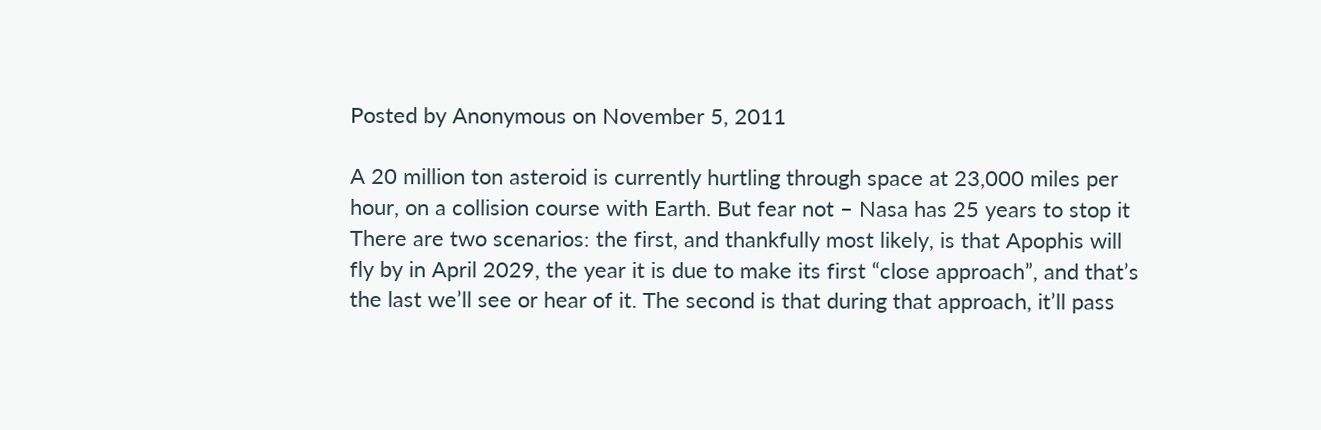Posted by Anonymous on November 5, 2011

A 20 million ton asteroid is currently hurtling through space at 23,000 miles per hour, on a collision course with Earth. But fear not – Nasa has 25 years to stop it There are two scenarios: the first, and thankfully most likely, is that Apophis will fly by in April 2029, the year it is due to make its first “close approach”, and that’s the last we’ll see or hear of it. The second is that during that approach, it’ll pass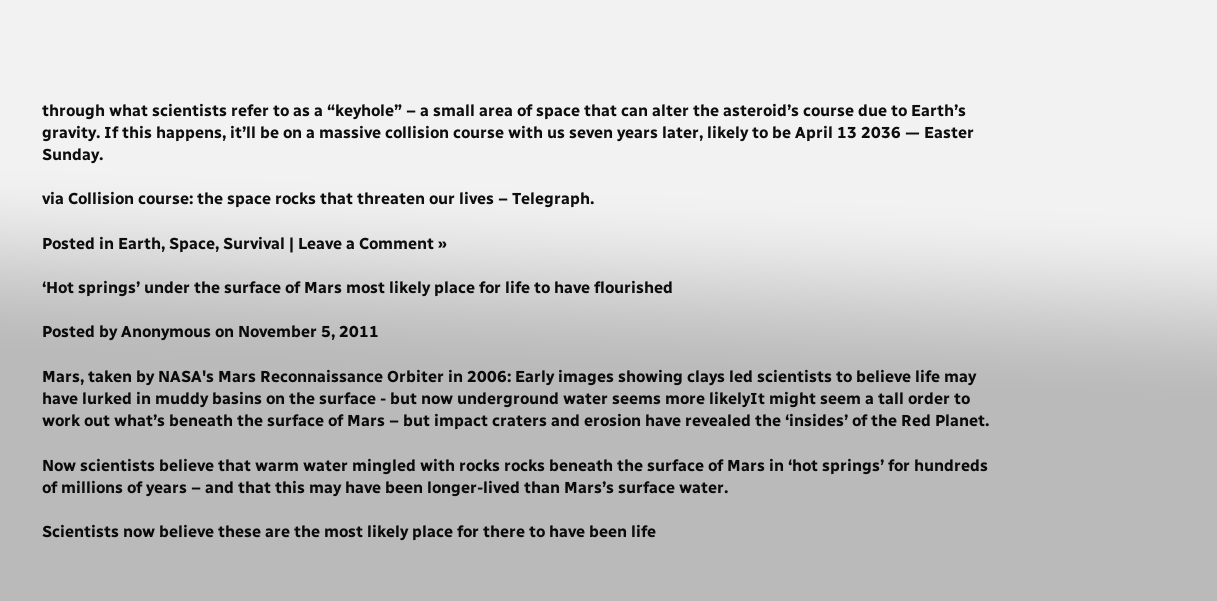through what scientists refer to as a “keyhole” – a small area of space that can alter the asteroid’s course due to Earth’s gravity. If this happens, it’ll be on a massive collision course with us seven years later, likely to be April 13 2036 — Easter Sunday.

via Collision course: the space rocks that threaten our lives – Telegraph.

Posted in Earth, Space, Survival | Leave a Comment »

‘Hot springs’ under the surface of Mars most likely place for life to have flourished

Posted by Anonymous on November 5, 2011

Mars, taken by NASA's Mars Reconnaissance Orbiter in 2006: Early images showing clays led scientists to believe life may have lurked in muddy basins on the surface - but now underground water seems more likelyIt might seem a tall order to work out what’s beneath the surface of Mars – but impact craters and erosion have revealed the ‘insides’ of the Red Planet.

Now scientists believe that warm water mingled with rocks rocks beneath the surface of Mars in ‘hot springs’ for hundreds of millions of years – and that this may have been longer-lived than Mars’s surface water.

Scientists now believe these are the most likely place for there to have been life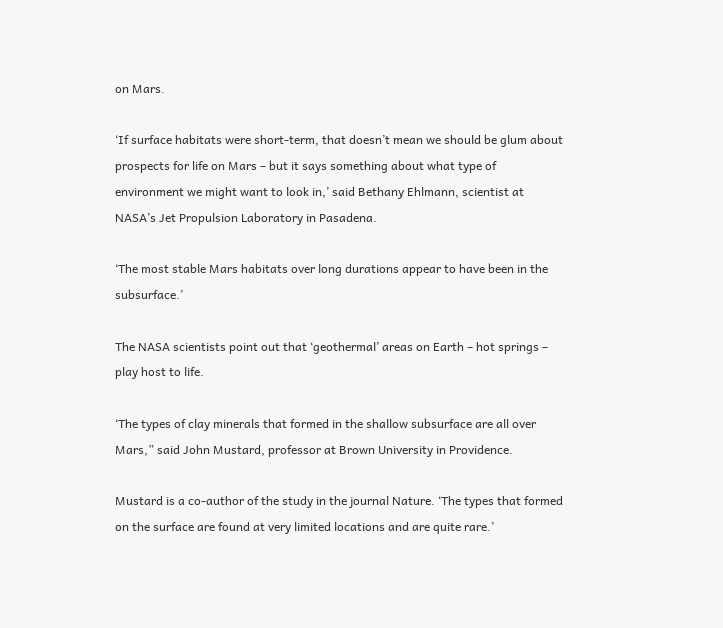on Mars.

‘If surface habitats were short-term, that doesn’t mean we should be glum about prospects for life on Mars – but it says something about what type of environment we might want to look in,’ said Bethany Ehlmann, scientist at NASA’s Jet Propulsion Laboratory in Pasadena.

‘The most stable Mars habitats over long durations appear to have been in the subsurface.’

The NASA scientists point out that ‘geothermal’ areas on Earth – hot springs – play host to life.

‘The types of clay minerals that formed in the shallow subsurface are all over Mars,” said John Mustard, professor at Brown University in Providence.

Mustard is a co-author of the study in the journal Nature. ‘The types that formed on the surface are found at very limited locations and are quite rare.’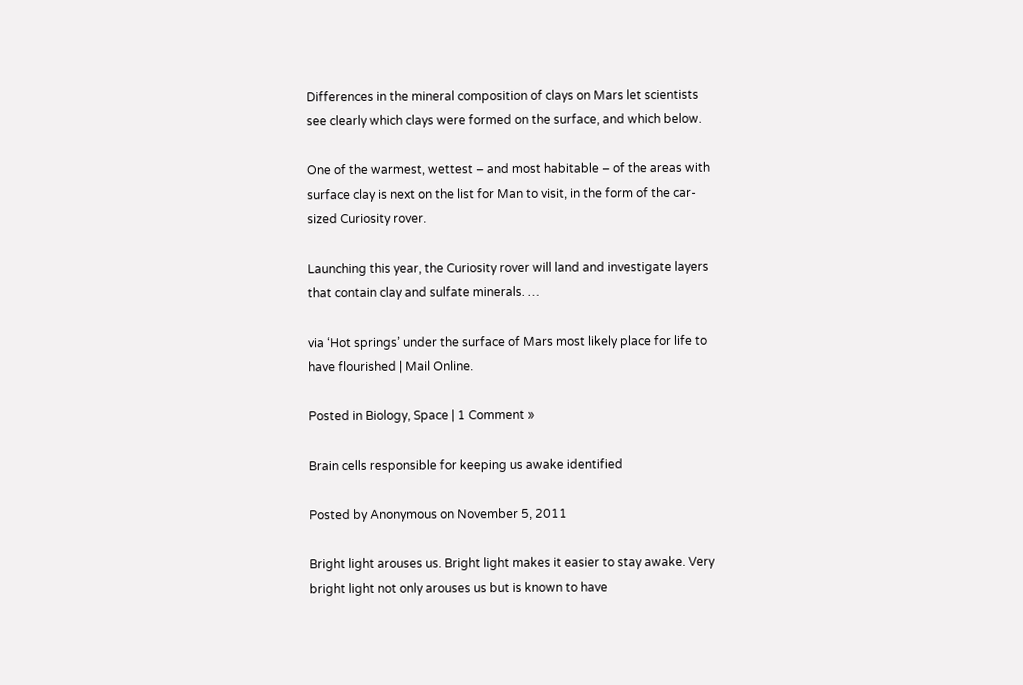Differences in the mineral composition of clays on Mars let scientists see clearly which clays were formed on the surface, and which below.

One of the warmest, wettest – and most habitable – of the areas with surface clay is next on the list for Man to visit, in the form of the car-sized Curiosity rover.

Launching this year, the Curiosity rover will land and investigate layers that contain clay and sulfate minerals. …

via ‘Hot springs’ under the surface of Mars most likely place for life to have flourished | Mail Online.

Posted in Biology, Space | 1 Comment »

Brain cells responsible for keeping us awake identified

Posted by Anonymous on November 5, 2011

Bright light arouses us. Bright light makes it easier to stay awake. Very bright light not only arouses us but is known to have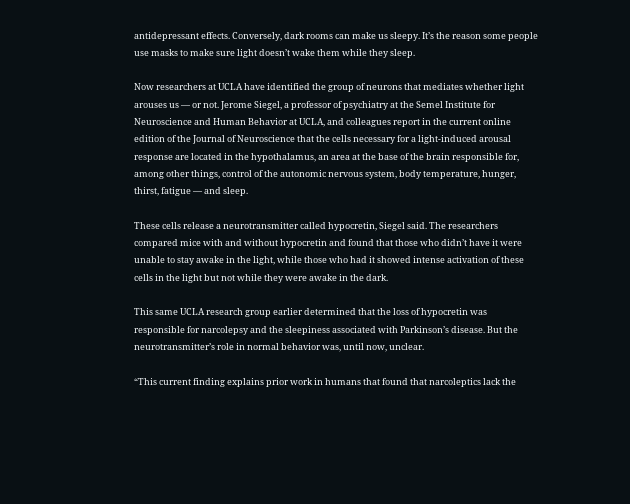antidepressant effects. Conversely, dark rooms can make us sleepy. It’s the reason some people use masks to make sure light doesn’t wake them while they sleep.

Now researchers at UCLA have identified the group of neurons that mediates whether light arouses us — or not. Jerome Siegel, a professor of psychiatry at the Semel Institute for Neuroscience and Human Behavior at UCLA, and colleagues report in the current online edition of the Journal of Neuroscience that the cells necessary for a light-induced arousal response are located in the hypothalamus, an area at the base of the brain responsible for, among other things, control of the autonomic nervous system, body temperature, hunger, thirst, fatigue — and sleep.

These cells release a neurotransmitter called hypocretin, Siegel said. The researchers compared mice with and without hypocretin and found that those who didn’t have it were unable to stay awake in the light, while those who had it showed intense activation of these cells in the light but not while they were awake in the dark.

This same UCLA research group earlier determined that the loss of hypocretin was responsible for narcolepsy and the sleepiness associated with Parkinson’s disease. But the neurotransmitter’s role in normal behavior was, until now, unclear.

“This current finding explains prior work in humans that found that narcoleptics lack the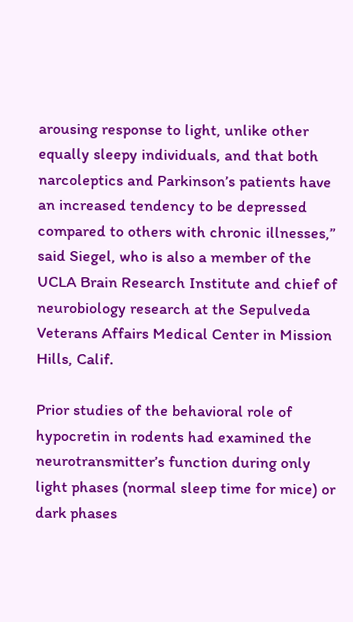arousing response to light, unlike other equally sleepy individuals, and that both narcoleptics and Parkinson’s patients have an increased tendency to be depressed compared to others with chronic illnesses,” said Siegel, who is also a member of the UCLA Brain Research Institute and chief of neurobiology research at the Sepulveda Veterans Affairs Medical Center in Mission Hills, Calif.

Prior studies of the behavioral role of hypocretin in rodents had examined the neurotransmitter’s function during only light phases (normal sleep time for mice) or dark phases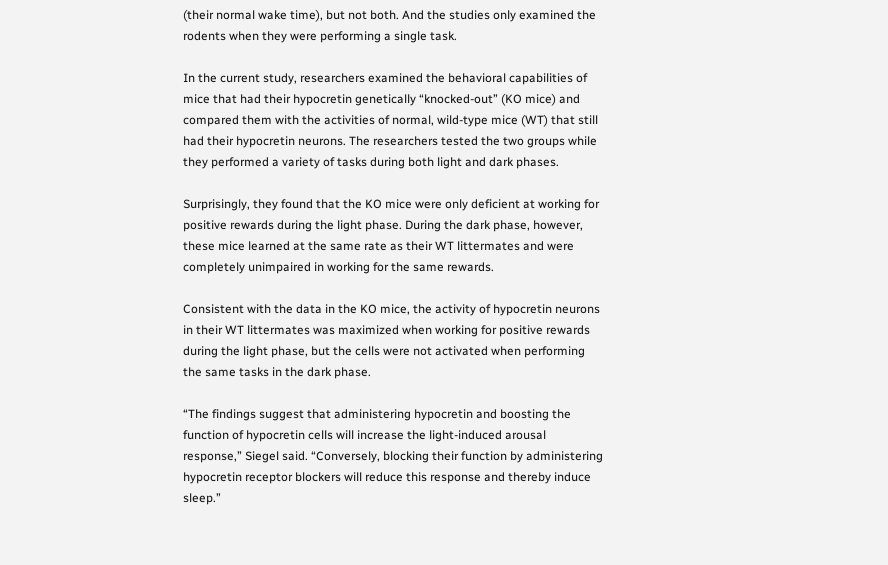(their normal wake time), but not both. And the studies only examined the rodents when they were performing a single task.

In the current study, researchers examined the behavioral capabilities of mice that had their hypocretin genetically “knocked-out” (KO mice) and compared them with the activities of normal, wild-type mice (WT) that still had their hypocretin neurons. The researchers tested the two groups while they performed a variety of tasks during both light and dark phases.

Surprisingly, they found that the KO mice were only deficient at working for positive rewards during the light phase. During the dark phase, however, these mice learned at the same rate as their WT littermates and were completely unimpaired in working for the same rewards.

Consistent with the data in the KO mice, the activity of hypocretin neurons in their WT littermates was maximized when working for positive rewards during the light phase, but the cells were not activated when performing the same tasks in the dark phase.

“The findings suggest that administering hypocretin and boosting the function of hypocretin cells will increase the light-induced arousal response,” Siegel said. “Conversely, blocking their function by administering hypocretin receptor blockers will reduce this response and thereby induce sleep.”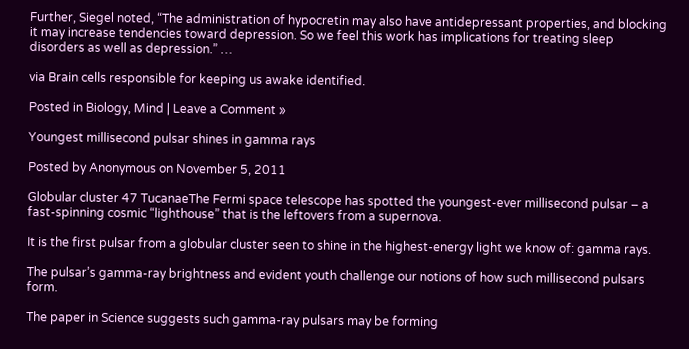Further, Siegel noted, “The administration of hypocretin may also have antidepressant properties, and blocking it may increase tendencies toward depression. So we feel this work has implications for treating sleep disorders as well as depression.” …

via Brain cells responsible for keeping us awake identified.

Posted in Biology, Mind | Leave a Comment »

Youngest millisecond pulsar shines in gamma rays

Posted by Anonymous on November 5, 2011

Globular cluster 47 TucanaeThe Fermi space telescope has spotted the youngest-ever millisecond pulsar – a fast-spinning cosmic “lighthouse” that is the leftovers from a supernova.

It is the first pulsar from a globular cluster seen to shine in the highest-energy light we know of: gamma rays.

The pulsar’s gamma-ray brightness and evident youth challenge our notions of how such millisecond pulsars form.

The paper in Science suggests such gamma-ray pulsars may be forming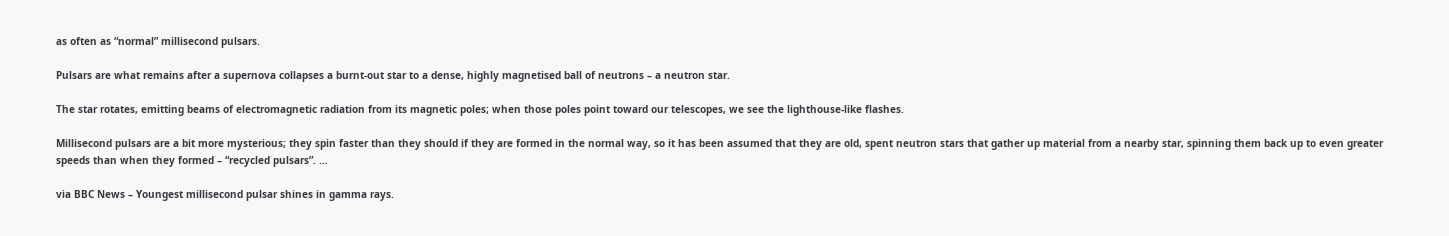as often as “normal” millisecond pulsars.

Pulsars are what remains after a supernova collapses a burnt-out star to a dense, highly magnetised ball of neutrons – a neutron star.

The star rotates, emitting beams of electromagnetic radiation from its magnetic poles; when those poles point toward our telescopes, we see the lighthouse-like flashes.

Millisecond pulsars are a bit more mysterious; they spin faster than they should if they are formed in the normal way, so it has been assumed that they are old, spent neutron stars that gather up material from a nearby star, spinning them back up to even greater speeds than when they formed – “recycled pulsars”. …

via BBC News – Youngest millisecond pulsar shines in gamma rays.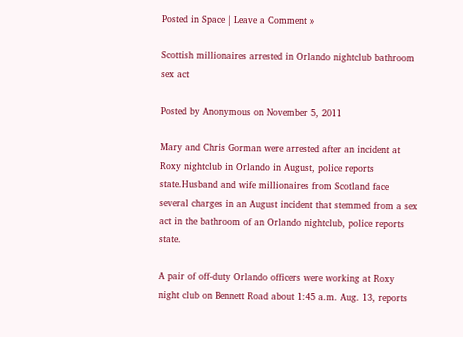Posted in Space | Leave a Comment »

Scottish millionaires arrested in Orlando nightclub bathroom sex act

Posted by Anonymous on November 5, 2011

Mary and Chris Gorman were arrested after an incident at Roxy nightclub in Orlando in August, police reports state.Husband and wife millionaires from Scotland face several charges in an August incident that stemmed from a sex act in the bathroom of an Orlando nightclub, police reports state.

A pair of off-duty Orlando officers were working at Roxy night club on Bennett Road about 1:45 a.m. Aug. 13, reports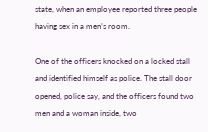state, when an employee reported three people having sex in a men’s room.

One of the officers knocked on a locked stall and identified himself as police. The stall door opened, police say, and the officers found two men and a woman inside, two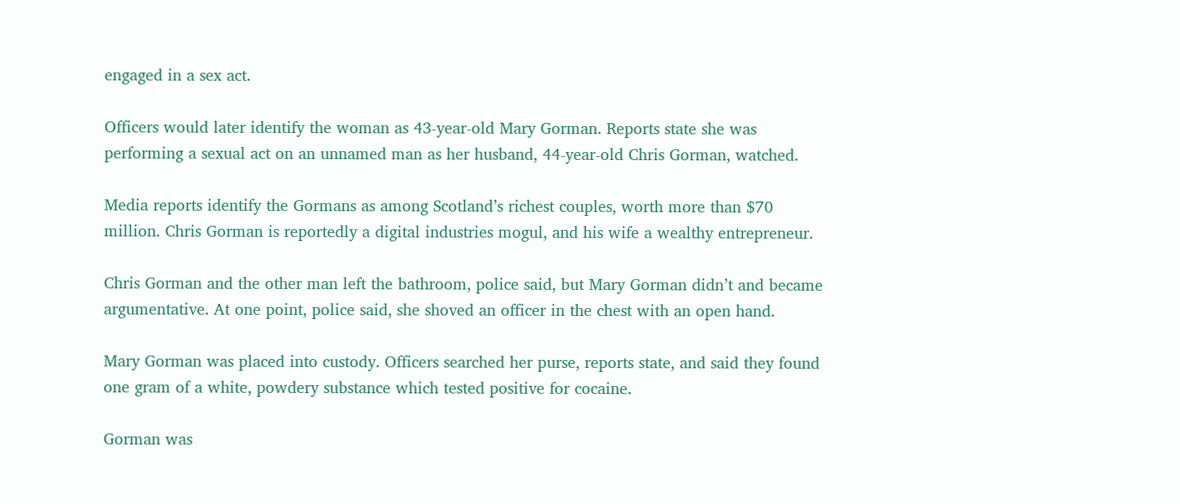engaged in a sex act.

Officers would later identify the woman as 43-year-old Mary Gorman. Reports state she was performing a sexual act on an unnamed man as her husband, 44-year-old Chris Gorman, watched.

Media reports identify the Gormans as among Scotland’s richest couples, worth more than $70 million. Chris Gorman is reportedly a digital industries mogul, and his wife a wealthy entrepreneur.

Chris Gorman and the other man left the bathroom, police said, but Mary Gorman didn’t and became argumentative. At one point, police said, she shoved an officer in the chest with an open hand.

Mary Gorman was placed into custody. Officers searched her purse, reports state, and said they found one gram of a white, powdery substance which tested positive for cocaine.

Gorman was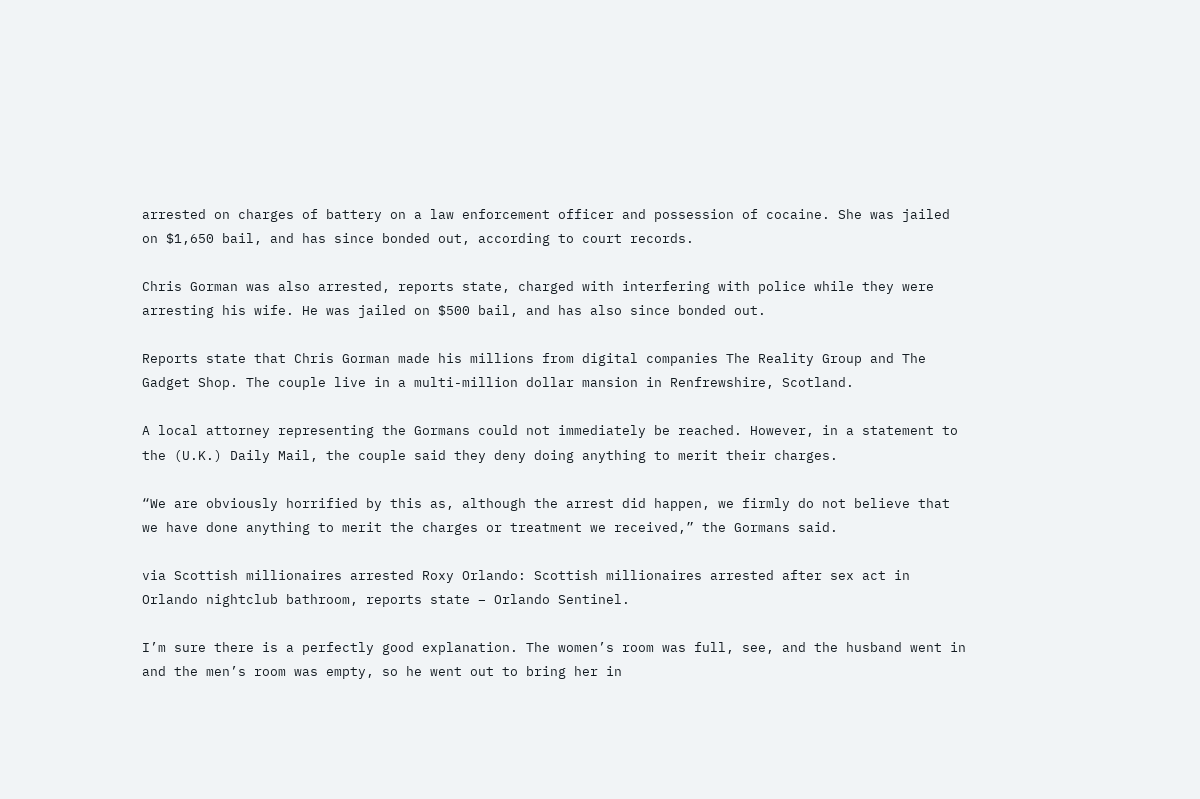arrested on charges of battery on a law enforcement officer and possession of cocaine. She was jailed on $1,650 bail, and has since bonded out, according to court records.

Chris Gorman was also arrested, reports state, charged with interfering with police while they were arresting his wife. He was jailed on $500 bail, and has also since bonded out.

Reports state that Chris Gorman made his millions from digital companies The Reality Group and The Gadget Shop. The couple live in a multi-million dollar mansion in Renfrewshire, Scotland.

A local attorney representing the Gormans could not immediately be reached. However, in a statement to the (U.K.) Daily Mail, the couple said they deny doing anything to merit their charges.

“We are obviously horrified by this as, although the arrest did happen, we firmly do not believe that we have done anything to merit the charges or treatment we received,” the Gormans said.

via Scottish millionaires arrested Roxy Orlando: Scottish millionaires arrested after sex act in Orlando nightclub bathroom, reports state – Orlando Sentinel.

I’m sure there is a perfectly good explanation. The women’s room was full, see, and the husband went in and the men’s room was empty, so he went out to bring her in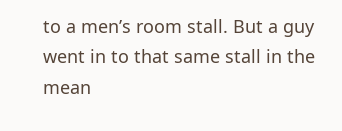to a men’s room stall. But a guy went in to that same stall in the mean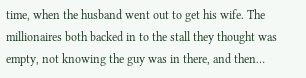time, when the husband went out to get his wife. The millionaires both backed in to the stall they thought was empty, not knowing the guy was in there, and then…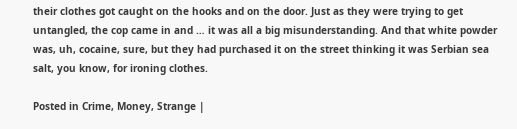their clothes got caught on the hooks and on the door. Just as they were trying to get untangled, the cop came in and … it was all a big misunderstanding. And that white powder was, uh, cocaine, sure, but they had purchased it on the street thinking it was Serbian sea salt, you know, for ironing clothes.

Posted in Crime, Money, Strange |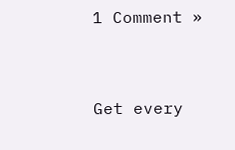1 Comment »


Get every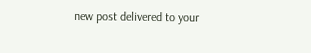new post delivered to your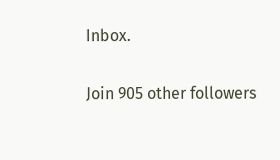Inbox.

Join 905 other followers